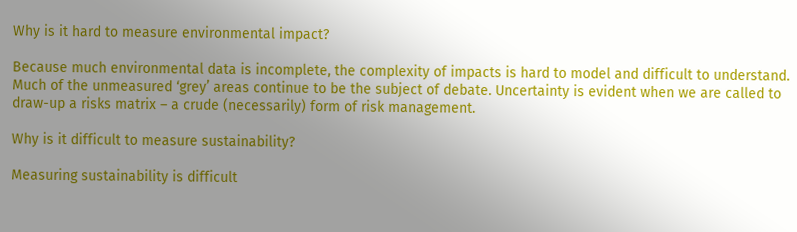Why is it hard to measure environmental impact?

Because much environmental data is incomplete, the complexity of impacts is hard to model and difficult to understand. Much of the unmeasured ‘grey’ areas continue to be the subject of debate. Uncertainty is evident when we are called to draw-up a risks matrix – a crude (necessarily) form of risk management.

Why is it difficult to measure sustainability?

Measuring sustainability is difficult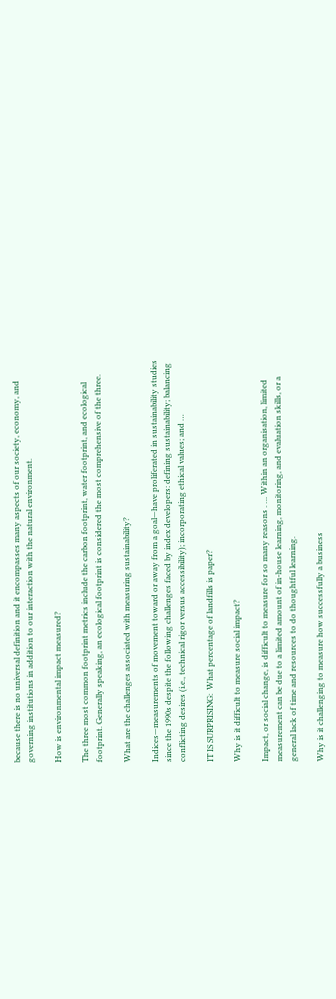because there is no universal definition and it encompasses many aspects of our society, economy, and governing institutions in addition to our interaction with the natural environment.

How is environmental impact measured?

The three most common footprint metrics include the carbon footprint, water footprint, and ecological footprint. Generally speaking, an ecological footprint is considered the most comprehensive of the three.

What are the challenges associated with measuring sustainability?

Indices—measurements of movement toward or away from a goal—have proliferated in sustainability studies since the 1990s despite the following challenges faced by index developers: defining sustainability; balancing conflicting desires (i.e., technical rigor versus accessibility); incorporating ethical values; and …

IT IS SURPRISING:  What percentage of landfills is paper?

Why is it difficult to measure social impact?

Impact, or social change, is difficult to measure for so many reasons . … Within an organisation, limited measurement can be due to a limited amount of in-house learning, monitoring, and evaluation skills, or a general lack of time and resources to do thoughtful learning.

Why is it challenging to measure how successfully a business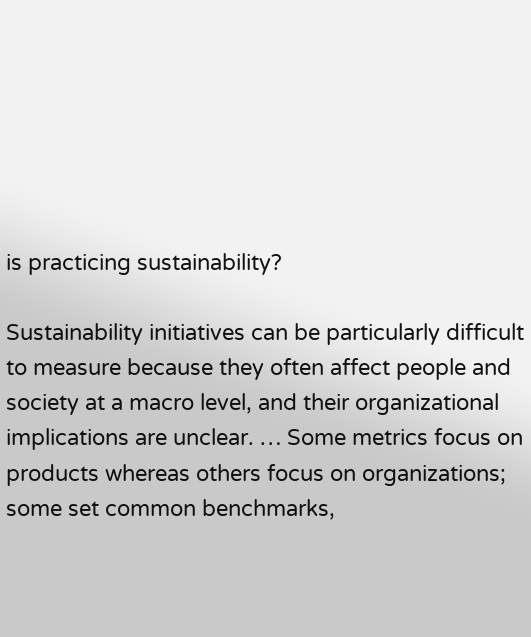is practicing sustainability?

Sustainability initiatives can be particularly difficult to measure because they often affect people and society at a macro level, and their organizational implications are unclear. … Some metrics focus on products whereas others focus on organizations; some set common benchmarks,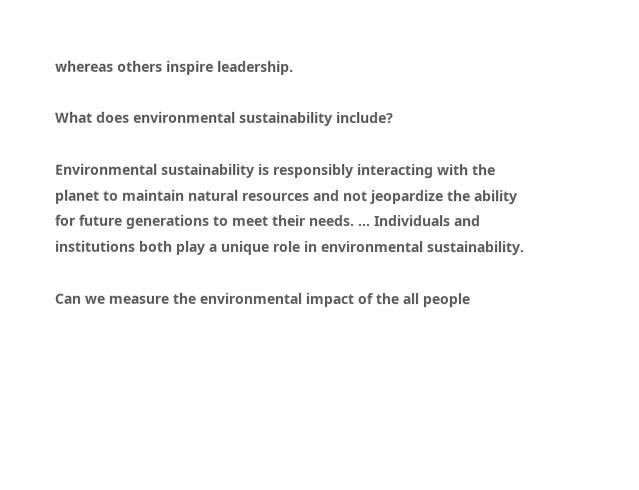whereas others inspire leadership.

What does environmental sustainability include?

Environmental sustainability is responsibly interacting with the planet to maintain natural resources and not jeopardize the ability for future generations to meet their needs. … Individuals and institutions both play a unique role in environmental sustainability.

Can we measure the environmental impact of the all people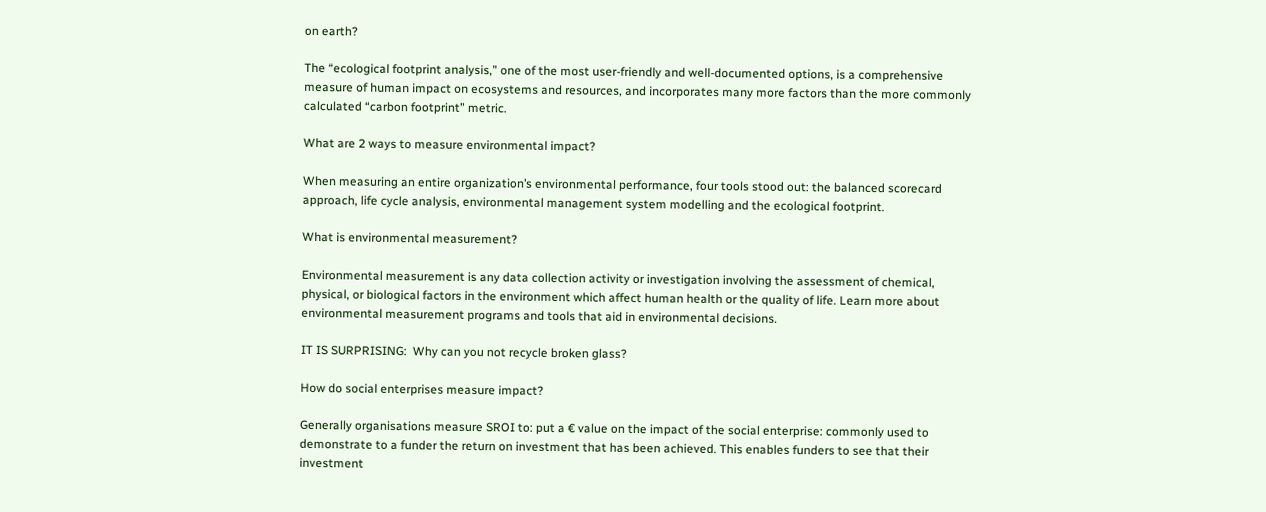on earth?

The “ecological footprint analysis,” one of the most user-friendly and well-documented options, is a comprehensive measure of human impact on ecosystems and resources, and incorporates many more factors than the more commonly calculated “carbon footprint” metric.

What are 2 ways to measure environmental impact?

When measuring an entire organization’s environmental performance, four tools stood out: the balanced scorecard approach, life cycle analysis, environmental management system modelling and the ecological footprint.

What is environmental measurement?

Environmental measurement is any data collection activity or investigation involving the assessment of chemical, physical, or biological factors in the environment which affect human health or the quality of life. Learn more about environmental measurement programs and tools that aid in environmental decisions.

IT IS SURPRISING:  Why can you not recycle broken glass?

How do social enterprises measure impact?

Generally organisations measure SROI to: put a € value on the impact of the social enterprise: commonly used to demonstrate to a funder the return on investment that has been achieved. This enables funders to see that their investment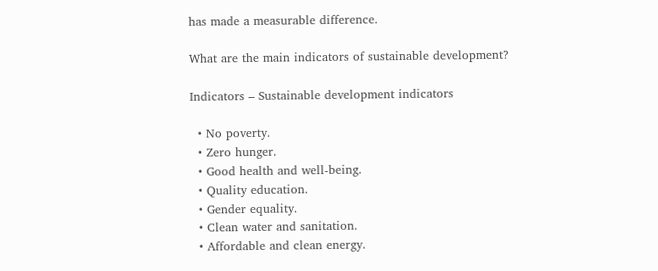has made a measurable difference.

What are the main indicators of sustainable development?

Indicators – Sustainable development indicators

  • No poverty.
  • Zero hunger.
  • Good health and well-being.
  • Quality education.
  • Gender equality.
  • Clean water and sanitation.
  • Affordable and clean energy.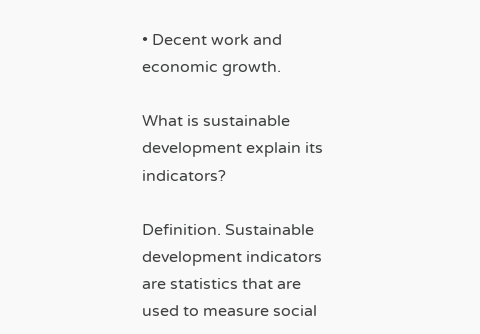• Decent work and economic growth.

What is sustainable development explain its indicators?

Definition. Sustainable development indicators are statistics that are used to measure social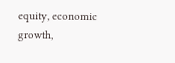equity, economic growth,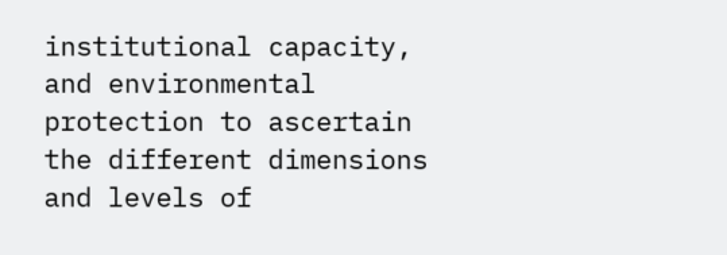institutional capacity, and environmental protection to ascertain the different dimensions and levels of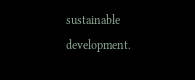sustainable development.